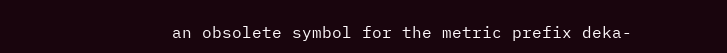an obsolete symbol for the metric prefix deka-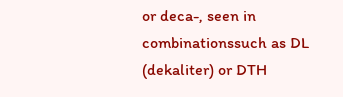or deca-, seen in combinationssuch as DL (dekaliter) or DTH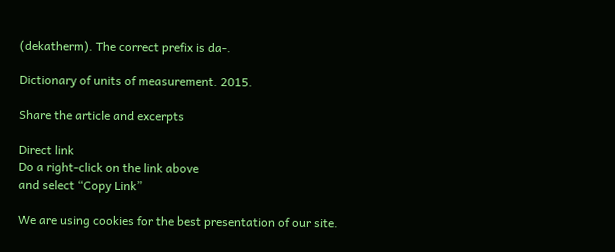(dekatherm). The correct prefix is da-.

Dictionary of units of measurement. 2015.

Share the article and excerpts

Direct link
Do a right-click on the link above
and select “Copy Link”

We are using cookies for the best presentation of our site.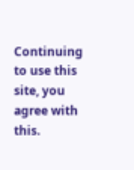Continuing to use this site, you agree with this.